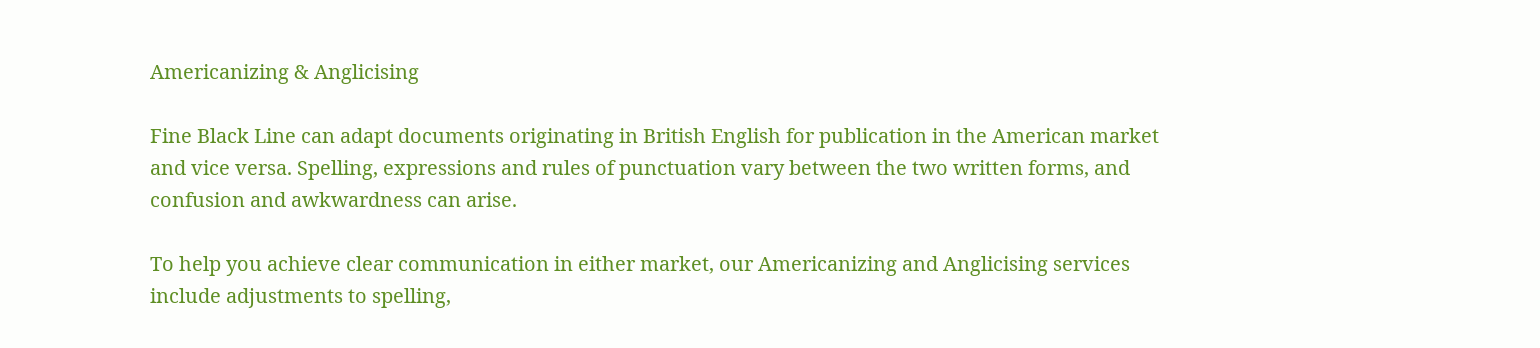Americanizing & Anglicising

Fine Black Line can adapt documents originating in British English for publication in the American market and vice versa. Spelling, expressions and rules of punctuation vary between the two written forms, and confusion and awkwardness can arise.

To help you achieve clear communication in either market, our Americanizing and Anglicising services include adjustments to spelling,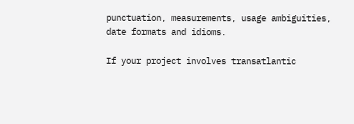punctuation, measurements, usage ambiguities, date formats and idioms.

If your project involves transatlantic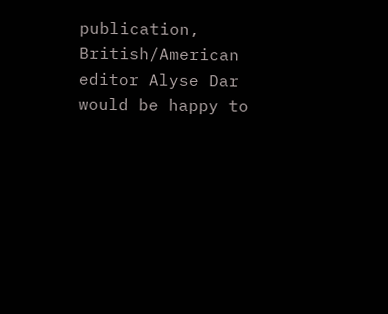publication, British/American editor Alyse Dar would be happy to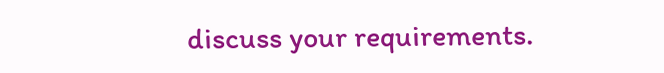discuss your requirements.